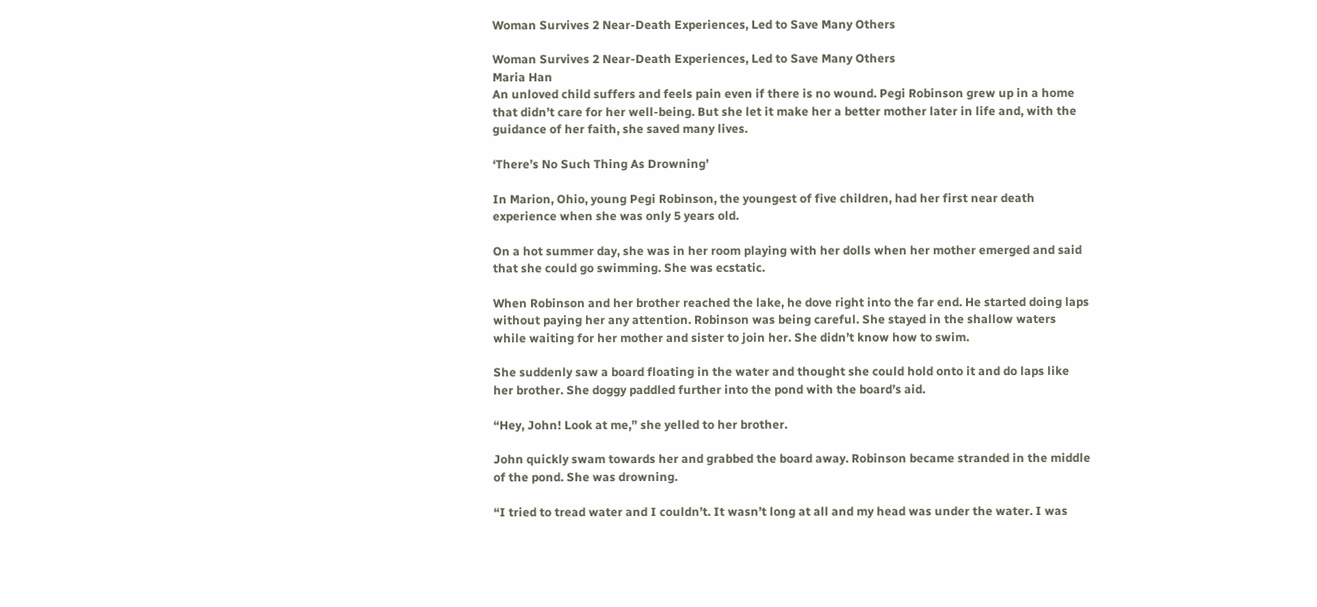Woman Survives 2 Near-Death Experiences, Led to Save Many Others

Woman Survives 2 Near-Death Experiences, Led to Save Many Others
Maria Han
An unloved child suffers and feels pain even if there is no wound. Pegi Robinson grew up in a home that didn’t care for her well-being. But she let it make her a better mother later in life and, with the guidance of her faith, she saved many lives.

‘There’s No Such Thing As Drowning’

In Marion, Ohio, young Pegi Robinson, the youngest of five children, had her first near death experience when she was only 5 years old.

On a hot summer day, she was in her room playing with her dolls when her mother emerged and said that she could go swimming. She was ecstatic.

When Robinson and her brother reached the lake, he dove right into the far end. He started doing laps without paying her any attention. Robinson was being careful. She stayed in the shallow waters while waiting for her mother and sister to join her. She didn’t know how to swim.

She suddenly saw a board floating in the water and thought she could hold onto it and do laps like her brother. She doggy paddled further into the pond with the board’s aid.

“Hey, John! Look at me,” she yelled to her brother.

John quickly swam towards her and grabbed the board away. Robinson became stranded in the middle of the pond. She was drowning.

“I tried to tread water and I couldn’t. It wasn’t long at all and my head was under the water. I was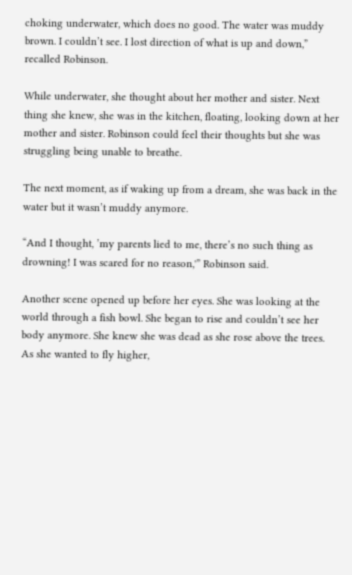choking underwater, which does no good. The water was muddy brown. I couldn’t see. I lost direction of what is up and down,” recalled Robinson.

While underwater, she thought about her mother and sister. Next thing she knew, she was in the kitchen, floating, looking down at her mother and sister. Robinson could feel their thoughts but she was struggling being unable to breathe.

The next moment, as if waking up from a dream, she was back in the water but it wasn’t muddy anymore.

“And I thought, ’my parents lied to me, there’s no such thing as drowning! I was scared for no reason,'” Robinson said.

Another scene opened up before her eyes. She was looking at the world through a fish bowl. She began to rise and couldn’t see her body anymore. She knew she was dead as she rose above the trees. As she wanted to fly higher,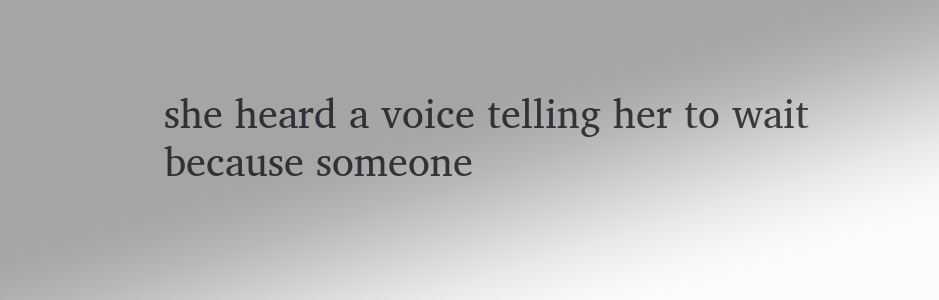she heard a voice telling her to wait because someone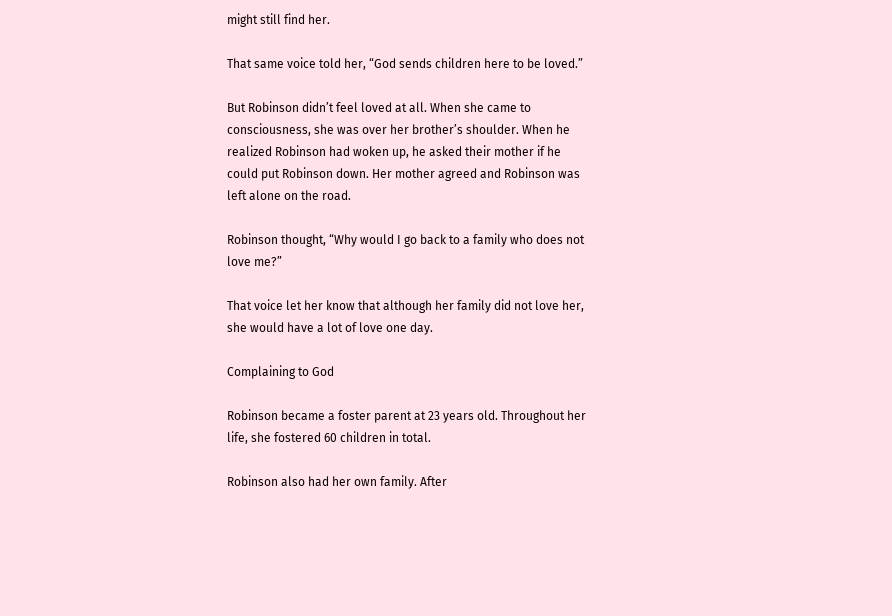might still find her.

That same voice told her, “God sends children here to be loved.”

But Robinson didn’t feel loved at all. When she came to consciousness, she was over her brother’s shoulder. When he realized Robinson had woken up, he asked their mother if he could put Robinson down. Her mother agreed and Robinson was left alone on the road.

Robinson thought, “Why would I go back to a family who does not love me?”

That voice let her know that although her family did not love her,  she would have a lot of love one day.

Complaining to God

Robinson became a foster parent at 23 years old. Throughout her life, she fostered 60 children in total.

Robinson also had her own family. After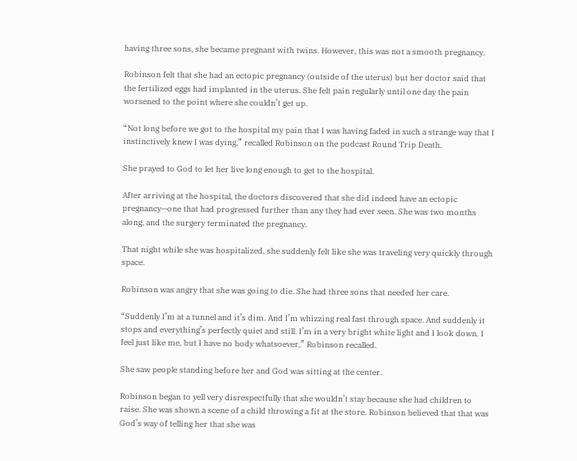having three sons, she became pregnant with twins. However, this was not a smooth pregnancy.

Robinson felt that she had an ectopic pregnancy (outside of the uterus) but her doctor said that the fertilized eggs had implanted in the uterus. She felt pain regularly until one day the pain worsened to the point where she couldn’t get up.

“Not long before we got to the hospital my pain that I was having faded in such a strange way that I instinctively knew I was dying,” recalled Robinson on the podcast Round Trip Death.

She prayed to God to let her live long enough to get to the hospital.

After arriving at the hospital, the doctors discovered that she did indeed have an ectopic pregnancy—one that had progressed further than any they had ever seen. She was two months along, and the surgery terminated the pregnancy.

That night while she was hospitalized, she suddenly felt like she was traveling very quickly through space.

Robinson was angry that she was going to die. She had three sons that needed her care.

“Suddenly I’m at a tunnel and it’s dim. And I’m whizzing real fast through space. And suddenly it stops and everything’s perfectly quiet and still. I’m in a very bright white light and I look down. I feel just like me, but I have no body whatsoever,” Robinson recalled.

She saw people standing before her and God was sitting at the center.

Robinson began to yell very disrespectfully that she wouldn’t stay because she had children to raise. She was shown a scene of a child throwing a fit at the store. Robinson believed that that was God’s way of telling her that she was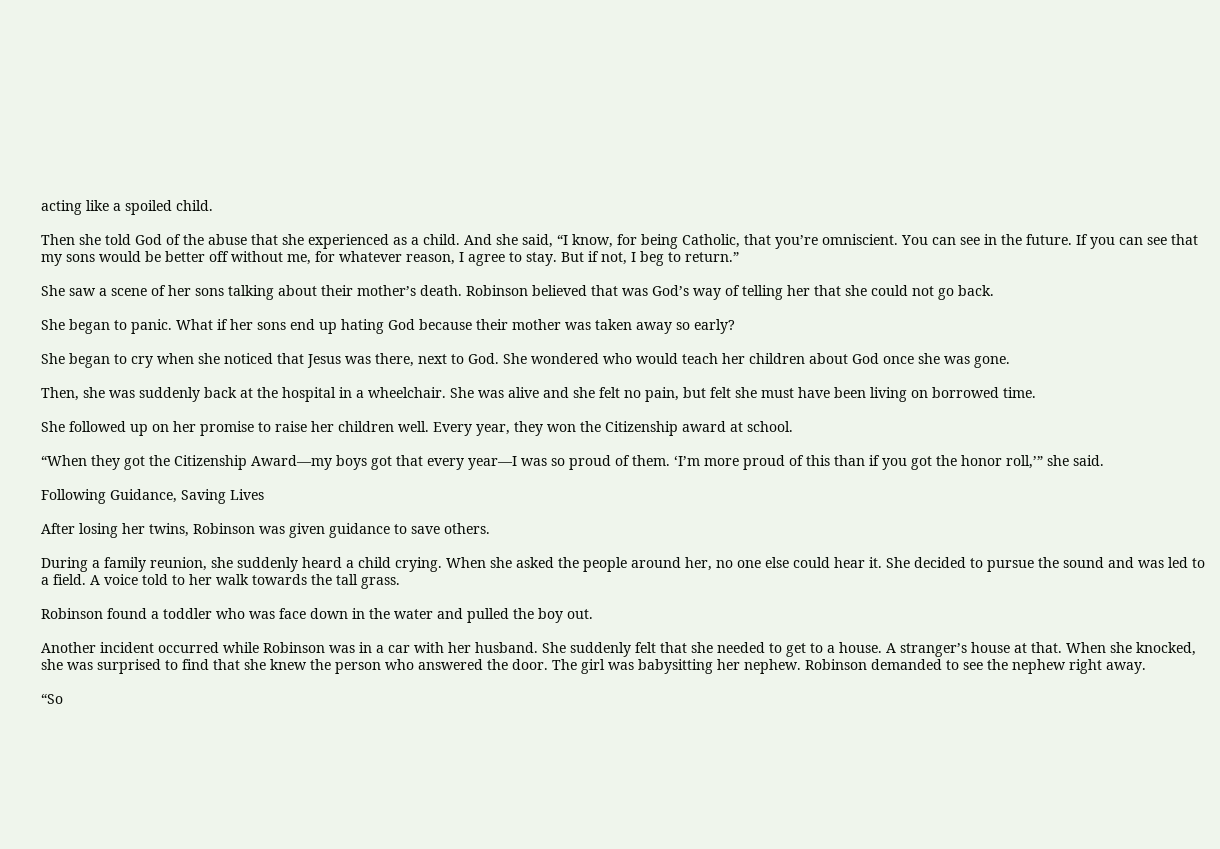acting like a spoiled child.

Then she told God of the abuse that she experienced as a child. And she said, “I know, for being Catholic, that you’re omniscient. You can see in the future. If you can see that my sons would be better off without me, for whatever reason, I agree to stay. But if not, I beg to return.”

She saw a scene of her sons talking about their mother’s death. Robinson believed that was God’s way of telling her that she could not go back.

She began to panic. What if her sons end up hating God because their mother was taken away so early?

She began to cry when she noticed that Jesus was there, next to God. She wondered who would teach her children about God once she was gone.

Then, she was suddenly back at the hospital in a wheelchair. She was alive and she felt no pain, but felt she must have been living on borrowed time.

She followed up on her promise to raise her children well. Every year, they won the Citizenship award at school.

“When they got the Citizenship Award—my boys got that every year—I was so proud of them. ‘I’m more proud of this than if you got the honor roll,’” she said.

Following Guidance, Saving Lives

After losing her twins, Robinson was given guidance to save others.

During a family reunion, she suddenly heard a child crying. When she asked the people around her, no one else could hear it. She decided to pursue the sound and was led to a field. A voice told to her walk towards the tall grass.

Robinson found a toddler who was face down in the water and pulled the boy out.

Another incident occurred while Robinson was in a car with her husband. She suddenly felt that she needed to get to a house. A stranger’s house at that. When she knocked, she was surprised to find that she knew the person who answered the door. The girl was babysitting her nephew. Robinson demanded to see the nephew right away.

“So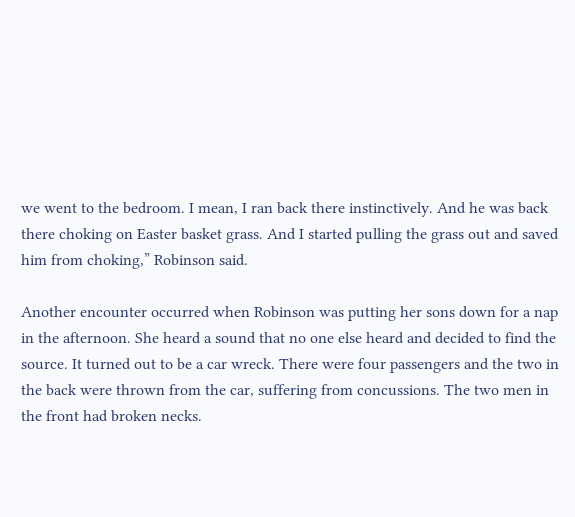we went to the bedroom. I mean, I ran back there instinctively. And he was back there choking on Easter basket grass. And I started pulling the grass out and saved him from choking,” Robinson said.

Another encounter occurred when Robinson was putting her sons down for a nap in the afternoon. She heard a sound that no one else heard and decided to find the source. It turned out to be a car wreck. There were four passengers and the two in the back were thrown from the car, suffering from concussions. The two men in the front had broken necks.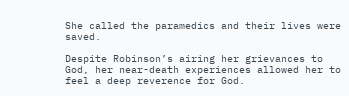She called the paramedics and their lives were saved.

Despite Robinson’s airing her grievances to God, her near-death experiences allowed her to feel a deep reverence for God.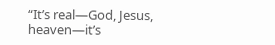“It’s real—God, Jesus, heaven—it’s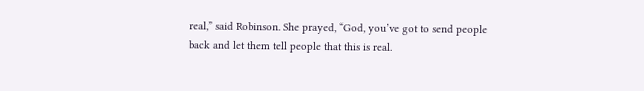real,” said Robinson. She prayed, “God, you’ve got to send people back and let them tell people that this is real.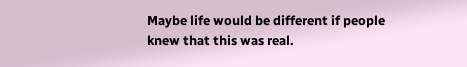Maybe life would be different if people knew that this was real.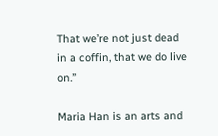That we’re not just dead in a coffin, that we do live on.”

Maria Han is an arts and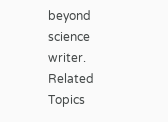beyond science writer.
Related Topics